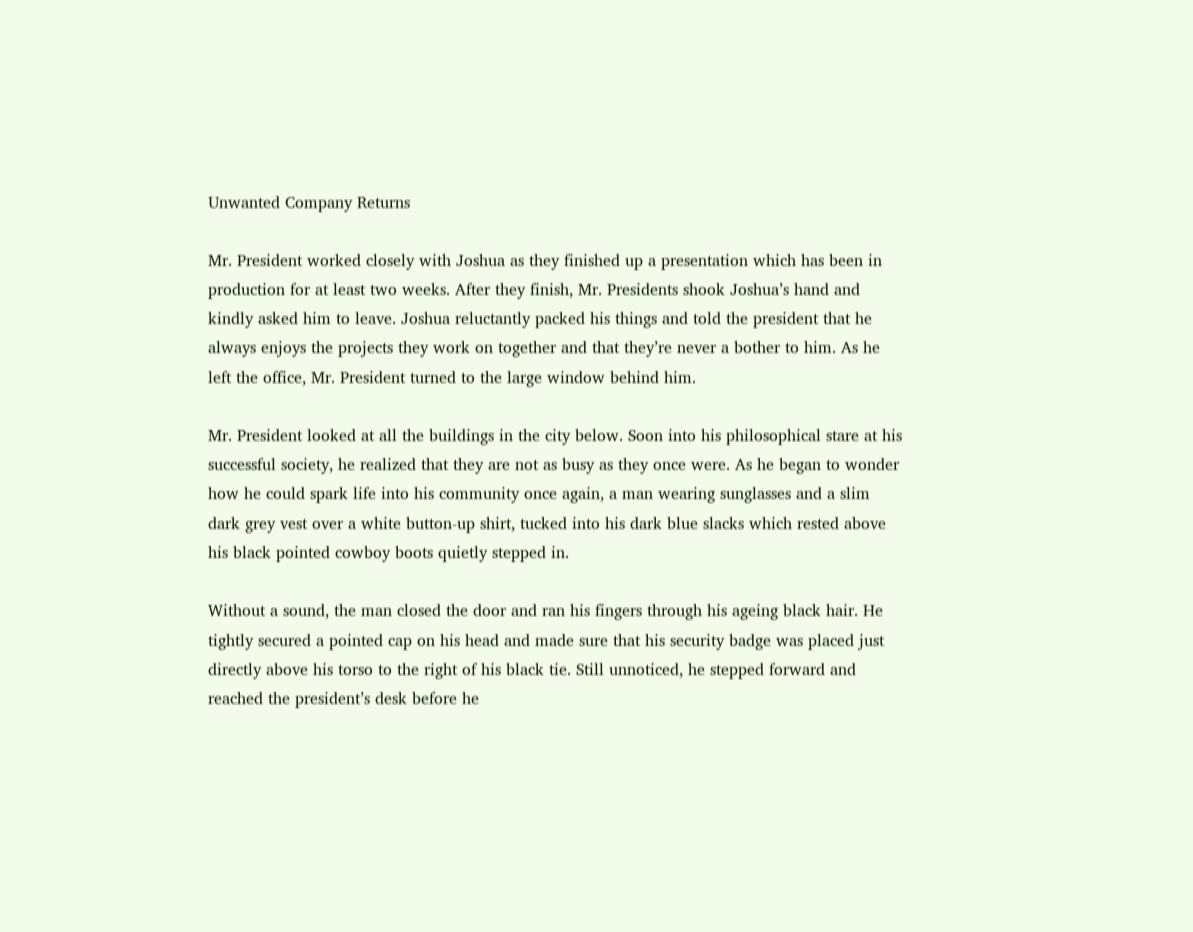Unwanted Company Returns

Mr. President worked closely with Joshua as they finished up a presentation which has been in production for at least two weeks. After they finish, Mr. Presidents shook Joshua’s hand and kindly asked him to leave. Joshua reluctantly packed his things and told the president that he always enjoys the projects they work on together and that they’re never a bother to him. As he left the office, Mr. President turned to the large window behind him.

Mr. President looked at all the buildings in the city below. Soon into his philosophical stare at his successful society, he realized that they are not as busy as they once were. As he began to wonder how he could spark life into his community once again, a man wearing sunglasses and a slim dark grey vest over a white button-up shirt, tucked into his dark blue slacks which rested above his black pointed cowboy boots quietly stepped in.

Without a sound, the man closed the door and ran his fingers through his ageing black hair. He tightly secured a pointed cap on his head and made sure that his security badge was placed just directly above his torso to the right of his black tie. Still unnoticed, he stepped forward and reached the president’s desk before he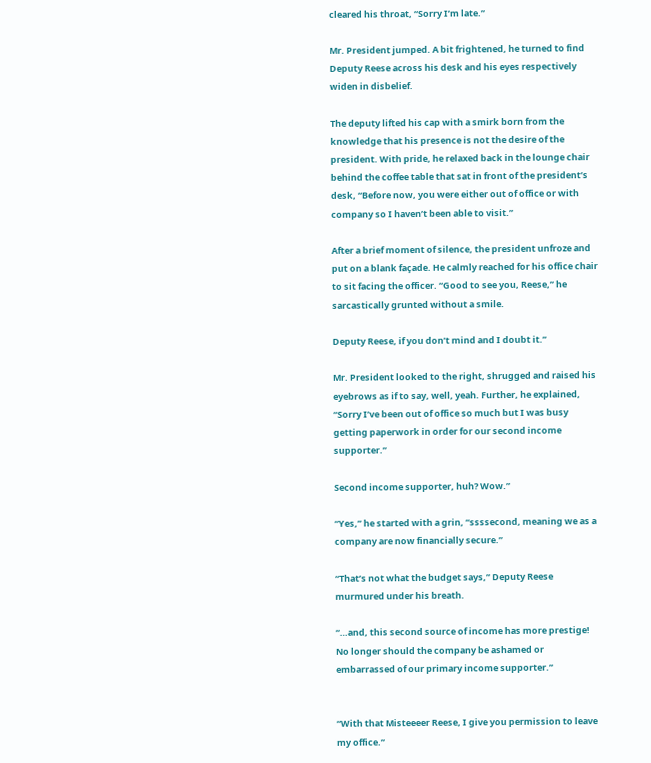cleared his throat, “Sorry I’m late.”

Mr. President jumped. A bit frightened, he turned to find Deputy Reese across his desk and his eyes respectively widen in disbelief.

The deputy lifted his cap with a smirk born from the knowledge that his presence is not the desire of the president. With pride, he relaxed back in the lounge chair behind the coffee table that sat in front of the president’s desk, “Before now, you were either out of office or with company so I haven’t been able to visit.”

After a brief moment of silence, the president unfroze and put on a blank façade. He calmly reached for his office chair to sit facing the officer. “Good to see you, Reese,” he sarcastically grunted without a smile.

Deputy Reese, if you don’t mind and I doubt it.”

Mr. President looked to the right, shrugged and raised his eyebrows as if to say, well, yeah. Further, he explained, “Sorry I’ve been out of office so much but I was busy getting paperwork in order for our second income supporter.”

Second income supporter, huh? Wow.”

“Yes,” he started with a grin, “ssssecond, meaning we as a company are now financially secure.”

“That’s not what the budget says,” Deputy Reese murmured under his breath.

“…and, this second source of income has more prestige! No longer should the company be ashamed or embarrassed of our primary income supporter.”


“With that Misteeeer Reese, I give you permission to leave my office.”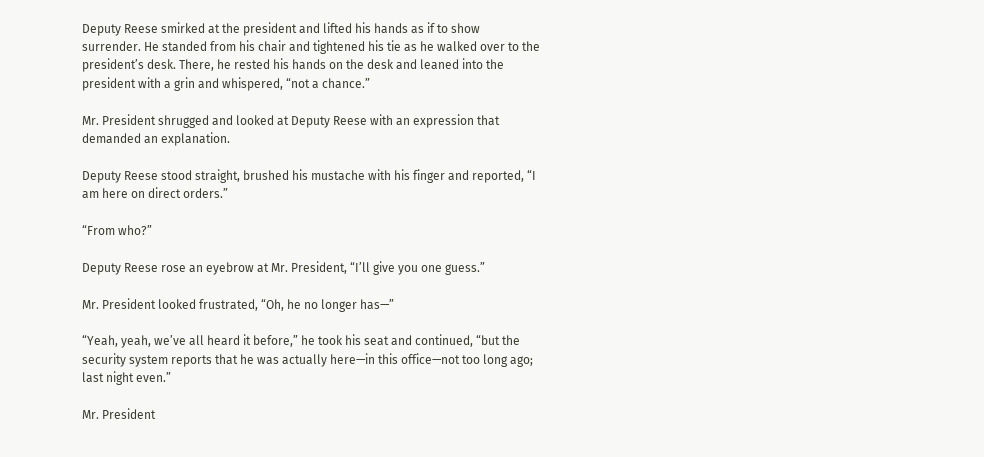Deputy Reese smirked at the president and lifted his hands as if to show surrender. He standed from his chair and tightened his tie as he walked over to the president’s desk. There, he rested his hands on the desk and leaned into the president with a grin and whispered, “not a chance.”

Mr. President shrugged and looked at Deputy Reese with an expression that demanded an explanation.

Deputy Reese stood straight, brushed his mustache with his finger and reported, “I am here on direct orders.”

“From who?”

Deputy Reese rose an eyebrow at Mr. President, “I’ll give you one guess.”

Mr. President looked frustrated, “Oh, he no longer has—”

“Yeah, yeah, we’ve all heard it before,” he took his seat and continued, “but the security system reports that he was actually here—in this office—not too long ago; last night even.”

Mr. President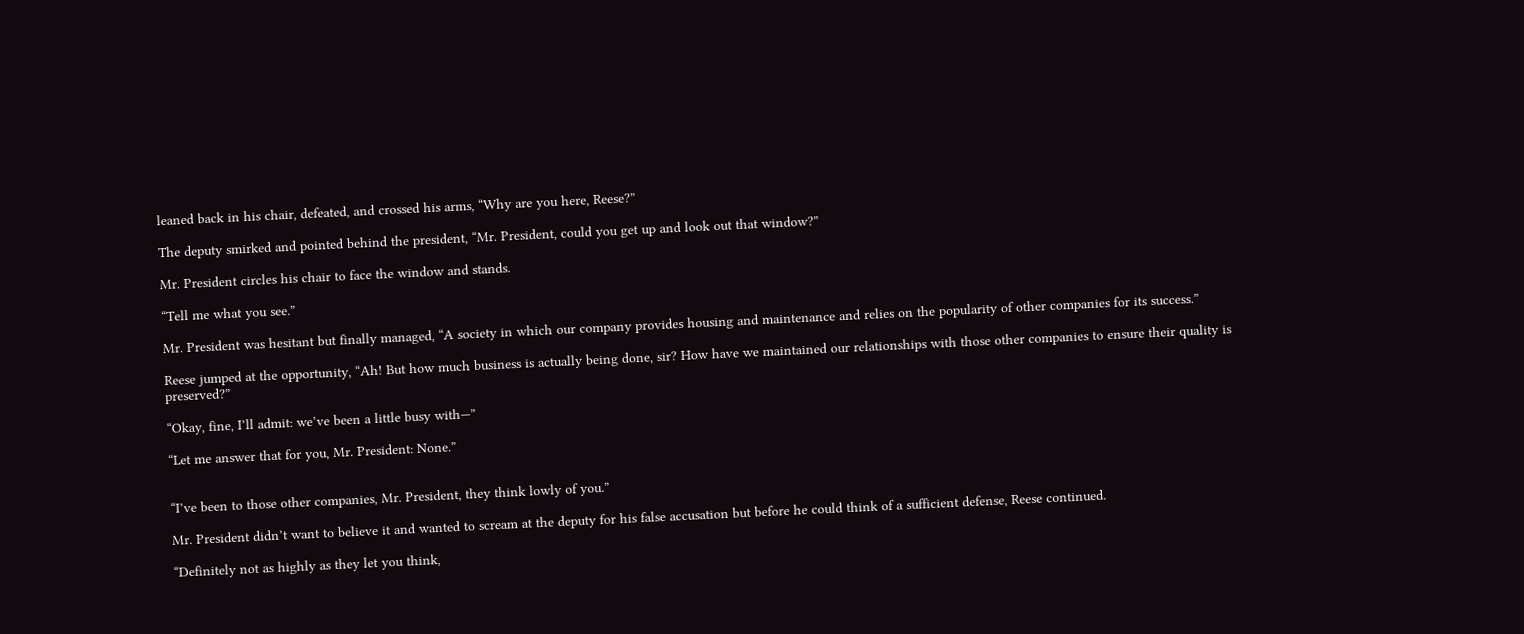leaned back in his chair, defeated, and crossed his arms, “Why are you here, Reese?”

The deputy smirked and pointed behind the president, “Mr. President, could you get up and look out that window?”

Mr. President circles his chair to face the window and stands.

“Tell me what you see.”

Mr. President was hesitant but finally managed, “A society in which our company provides housing and maintenance and relies on the popularity of other companies for its success.”

Reese jumped at the opportunity, “Ah! But how much business is actually being done, sir? How have we maintained our relationships with those other companies to ensure their quality is preserved?”

“Okay, fine, I’ll admit: we’ve been a little busy with—”

“Let me answer that for you, Mr. President: None.”


“I’ve been to those other companies, Mr. President, they think lowly of you.”

Mr. President didn’t want to believe it and wanted to scream at the deputy for his false accusation but before he could think of a sufficient defense, Reese continued.

“Definitely not as highly as they let you think,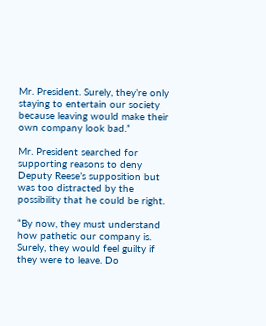Mr. President. Surely, they’re only staying to entertain our society because leaving would make their own company look bad.”

Mr. President searched for supporting reasons to deny Deputy Reese’s supposition but was too distracted by the possibility that he could be right.

“By now, they must understand how pathetic our company is. Surely, they would feel guilty if they were to leave. Do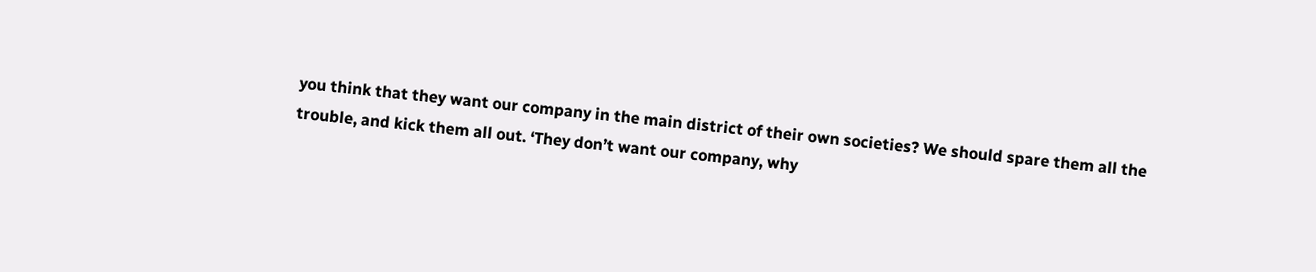you think that they want our company in the main district of their own societies? We should spare them all the trouble, and kick them all out. ‘They don’t want our company, why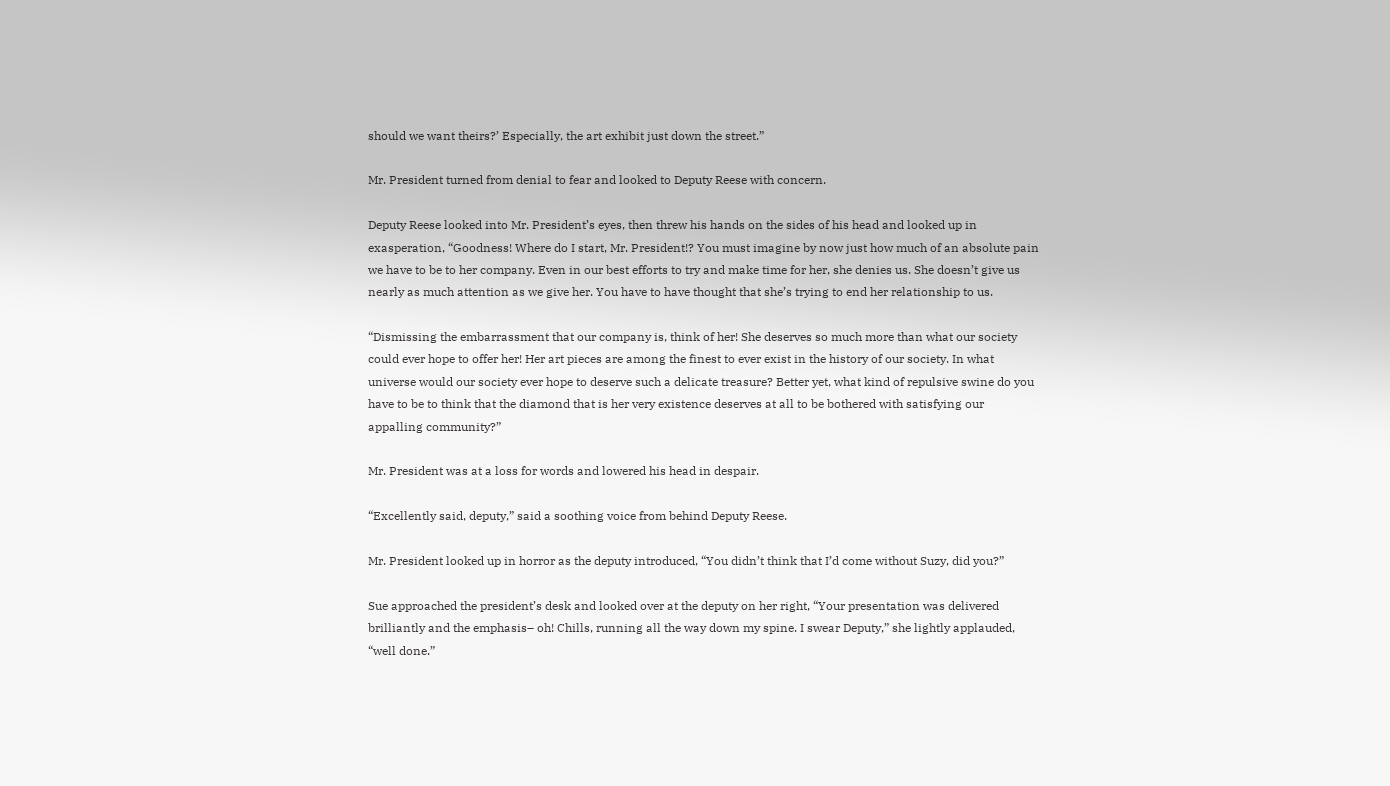should we want theirs?’ Especially, the art exhibit just down the street.”

Mr. President turned from denial to fear and looked to Deputy Reese with concern.

Deputy Reese looked into Mr. President’s eyes, then threw his hands on the sides of his head and looked up in exasperation, “Goodness! Where do I start, Mr. President!? You must imagine by now just how much of an absolute pain we have to be to her company. Even in our best efforts to try and make time for her, she denies us. She doesn’t give us nearly as much attention as we give her. You have to have thought that she’s trying to end her relationship to us.

“Dismissing the embarrassment that our company is, think of her! She deserves so much more than what our society could ever hope to offer her! Her art pieces are among the finest to ever exist in the history of our society. In what universe would our society ever hope to deserve such a delicate treasure? Better yet, what kind of repulsive swine do you have to be to think that the diamond that is her very existence deserves at all to be bothered with satisfying our appalling community?”

Mr. President was at a loss for words and lowered his head in despair.

“Excellently said, deputy,” said a soothing voice from behind Deputy Reese.

Mr. President looked up in horror as the deputy introduced, “You didn’t think that I’d come without Suzy, did you?”

Sue approached the president’s desk and looked over at the deputy on her right, “Your presentation was delivered brilliantly and the emphasis– oh! Chills, running all the way down my spine. I swear Deputy,” she lightly applauded, “well done.”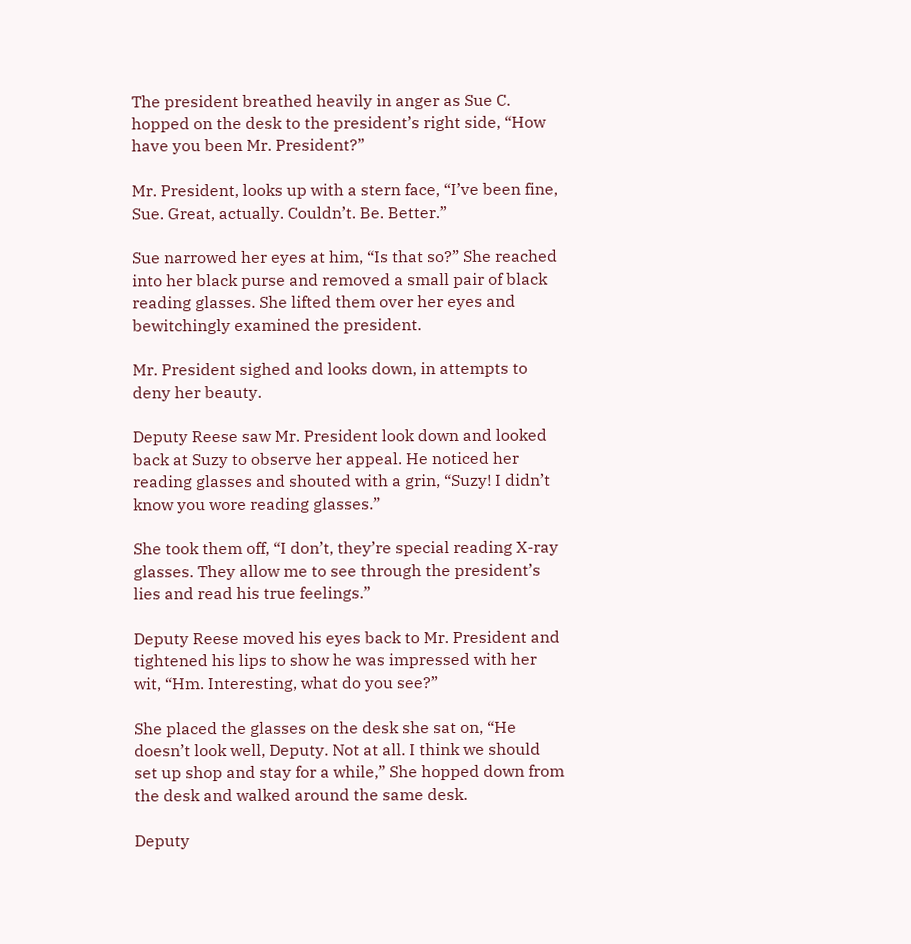The president breathed heavily in anger as Sue C. hopped on the desk to the president’s right side, “How have you been Mr. President?”

Mr. President, looks up with a stern face, “I’ve been fine, Sue. Great, actually. Couldn’t. Be. Better.”

Sue narrowed her eyes at him, “Is that so?” She reached into her black purse and removed a small pair of black reading glasses. She lifted them over her eyes and bewitchingly examined the president.

Mr. President sighed and looks down, in attempts to deny her beauty.

Deputy Reese saw Mr. President look down and looked back at Suzy to observe her appeal. He noticed her reading glasses and shouted with a grin, “Suzy! I didn’t know you wore reading glasses.”

She took them off, “I don’t, they’re special reading X-ray glasses. They allow me to see through the president’s lies and read his true feelings.”

Deputy Reese moved his eyes back to Mr. President and tightened his lips to show he was impressed with her wit, “Hm. Interesting, what do you see?”

She placed the glasses on the desk she sat on, “He doesn’t look well, Deputy. Not at all. I think we should set up shop and stay for a while,” She hopped down from the desk and walked around the same desk.

Deputy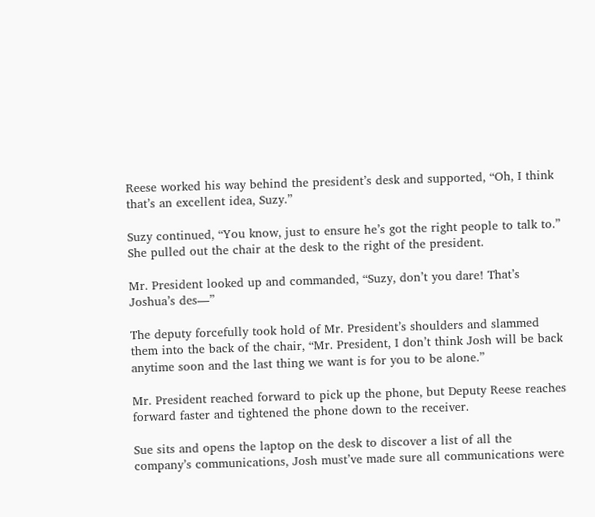Reese worked his way behind the president’s desk and supported, “Oh, I think that’s an excellent idea, Suzy.”

Suzy continued, “You know, just to ensure he’s got the right people to talk to.” She pulled out the chair at the desk to the right of the president.

Mr. President looked up and commanded, “Suzy, don’t you dare! That’s Joshua’s des—”

The deputy forcefully took hold of Mr. President’s shoulders and slammed them into the back of the chair, “Mr. President, I don’t think Josh will be back anytime soon and the last thing we want is for you to be alone.”

Mr. President reached forward to pick up the phone, but Deputy Reese reaches forward faster and tightened the phone down to the receiver.

Sue sits and opens the laptop on the desk to discover a list of all the company’s communications, Josh must’ve made sure all communications were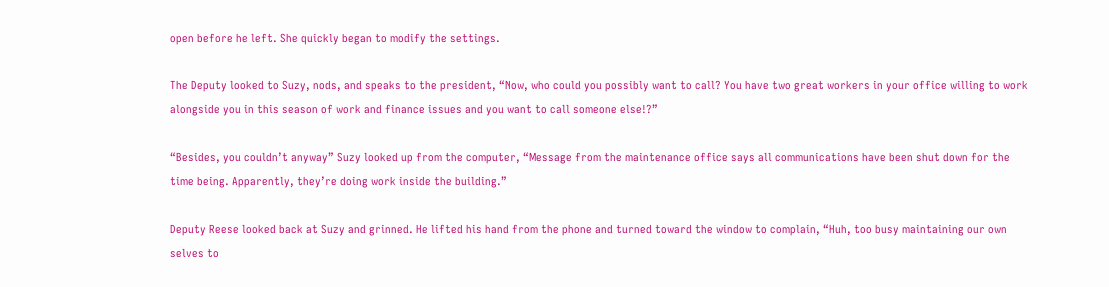open before he left. She quickly began to modify the settings.

The Deputy looked to Suzy, nods, and speaks to the president, “Now, who could you possibly want to call? You have two great workers in your office willing to work alongside you in this season of work and finance issues and you want to call someone else!?”

“Besides, you couldn’t anyway” Suzy looked up from the computer, “Message from the maintenance office says all communications have been shut down for the time being. Apparently, they’re doing work inside the building.”

Deputy Reese looked back at Suzy and grinned. He lifted his hand from the phone and turned toward the window to complain, “Huh, too busy maintaining our own selves to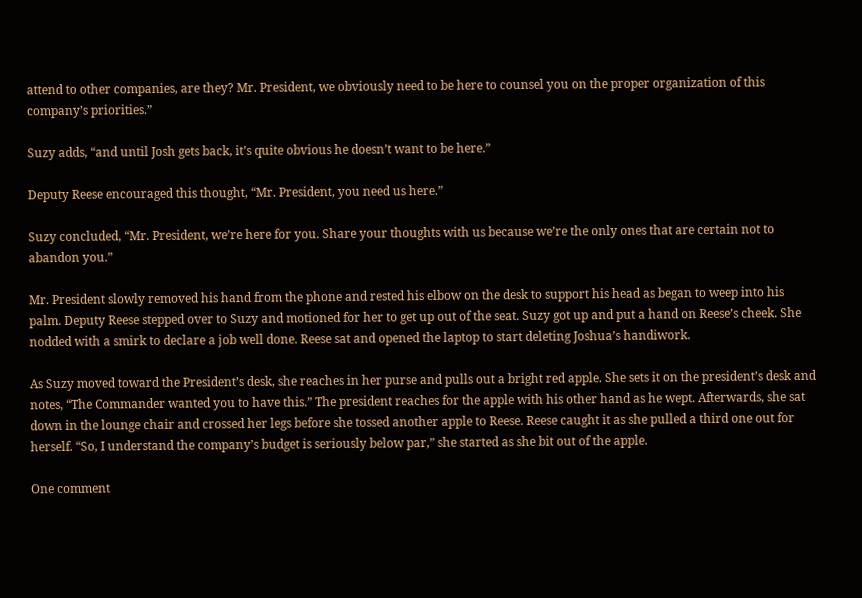attend to other companies, are they? Mr. President, we obviously need to be here to counsel you on the proper organization of this company’s priorities.”

Suzy adds, “and until Josh gets back, it’s quite obvious he doesn’t want to be here.”

Deputy Reese encouraged this thought, “Mr. President, you need us here.”

Suzy concluded, “Mr. President, we’re here for you. Share your thoughts with us because we’re the only ones that are certain not to abandon you.”

Mr. President slowly removed his hand from the phone and rested his elbow on the desk to support his head as began to weep into his palm. Deputy Reese stepped over to Suzy and motioned for her to get up out of the seat. Suzy got up and put a hand on Reese’s cheek. She nodded with a smirk to declare a job well done. Reese sat and opened the laptop to start deleting Joshua’s handiwork.

As Suzy moved toward the President’s desk, she reaches in her purse and pulls out a bright red apple. She sets it on the president’s desk and notes, “The Commander wanted you to have this.” The president reaches for the apple with his other hand as he wept. Afterwards, she sat down in the lounge chair and crossed her legs before she tossed another apple to Reese. Reese caught it as she pulled a third one out for herself. “So, I understand the company’s budget is seriously below par,” she started as she bit out of the apple.

One comment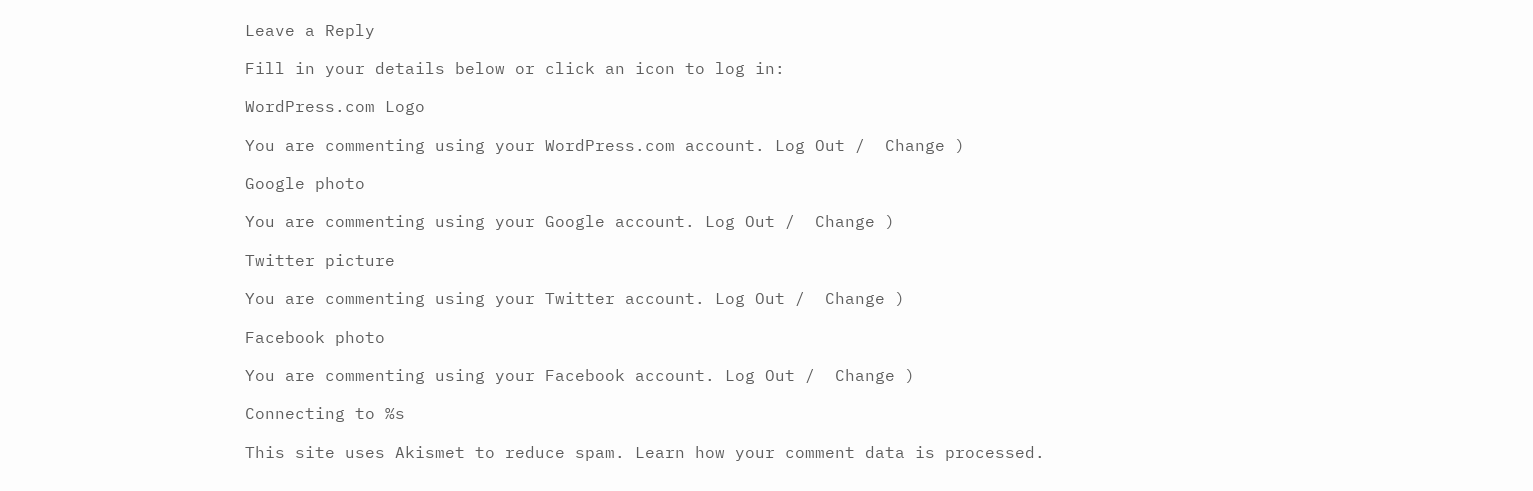Leave a Reply

Fill in your details below or click an icon to log in:

WordPress.com Logo

You are commenting using your WordPress.com account. Log Out /  Change )

Google photo

You are commenting using your Google account. Log Out /  Change )

Twitter picture

You are commenting using your Twitter account. Log Out /  Change )

Facebook photo

You are commenting using your Facebook account. Log Out /  Change )

Connecting to %s

This site uses Akismet to reduce spam. Learn how your comment data is processed.